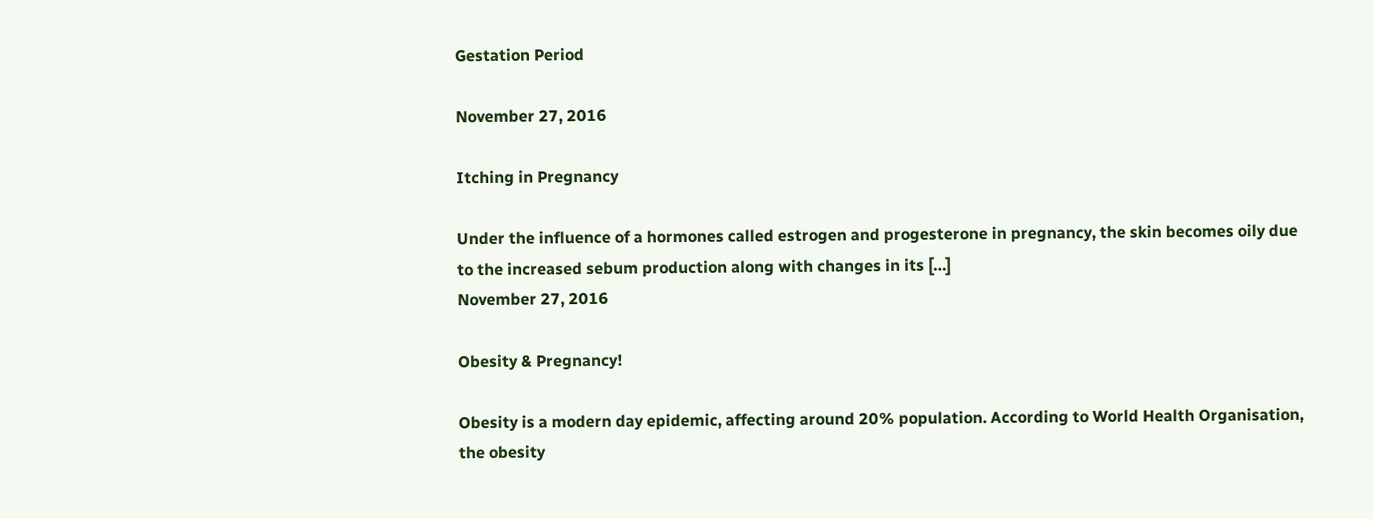Gestation Period

November 27, 2016

Itching in Pregnancy

Under the influence of a hormones called estrogen and progesterone in pregnancy, the skin becomes oily due to the increased sebum production along with changes in its […]
November 27, 2016

Obesity & Pregnancy!

Obesity is a modern day epidemic, affecting around 20% population. According to World Health Organisation, the obesity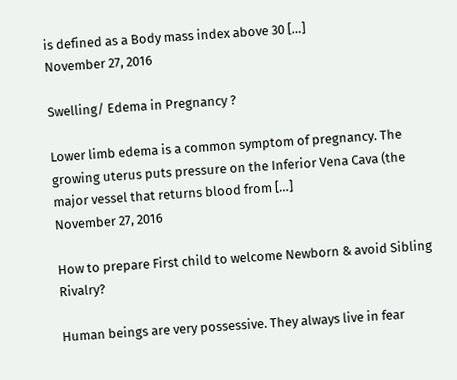is defined as a Body mass index above 30 […]
November 27, 2016

Swelling/ Edema in Pregnancy ?

Lower limb edema is a common symptom of pregnancy. The growing uterus puts pressure on the Inferior Vena Cava (the major vessel that returns blood from […]
November 27, 2016

How to prepare First child to welcome Newborn & avoid Sibling Rivalry?

Human beings are very possessive. They always live in fear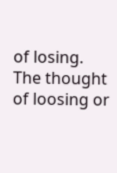of losing. The thought of loosing or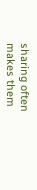sharing often makes them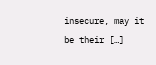insecure, may it be their […]